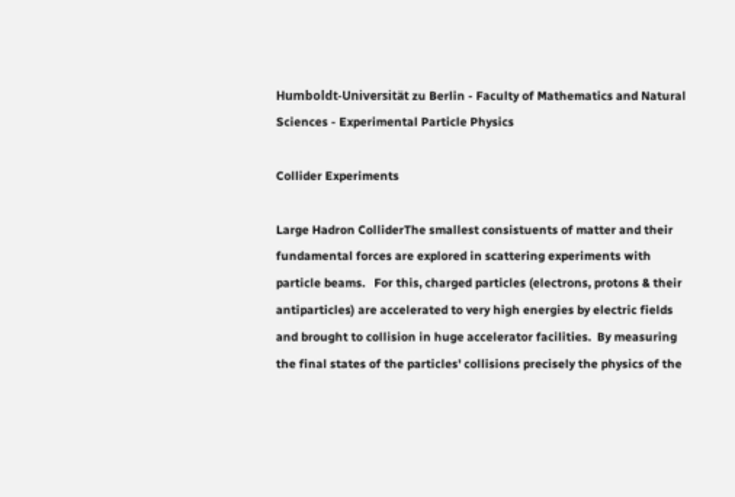Humboldt-Universität zu Berlin - Faculty of Mathematics and Natural Sciences - Experimental Particle Physics

Collider Experiments

Large Hadron ColliderThe smallest consistuents of matter and their fundamental forces are explored in scattering experiments with particle beams.   For this, charged particles (electrons, protons & their antiparticles) are accelerated to very high energies by electric fields and brought to collision in huge accelerator facilities.  By measuring the final states of the particles' collisions precisely the physics of the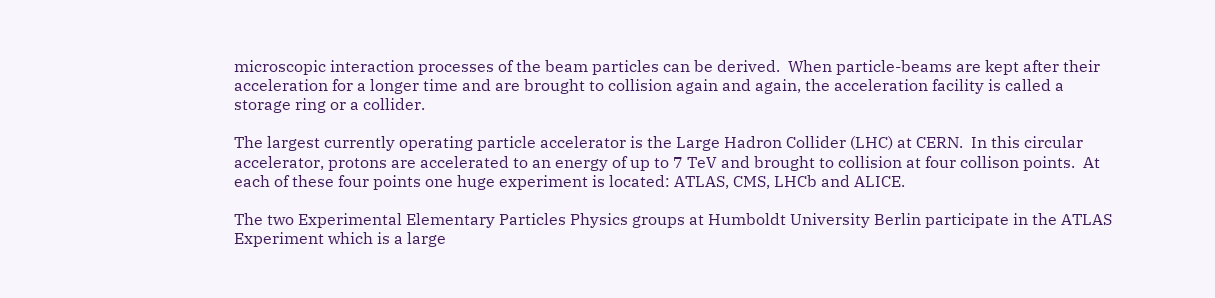microscopic interaction processes of the beam particles can be derived.  When particle-beams are kept after their acceleration for a longer time and are brought to collision again and again, the acceleration facility is called a storage ring or a collider.

The largest currently operating particle accelerator is the Large Hadron Collider (LHC) at CERN.  In this circular accelerator, protons are accelerated to an energy of up to 7 TeV and brought to collision at four collison points.  At each of these four points one huge experiment is located: ATLAS, CMS, LHCb and ALICE.

The two Experimental Elementary Particles Physics groups at Humboldt University Berlin participate in the ATLAS Experiment which is a large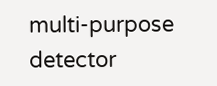multi-purpose detector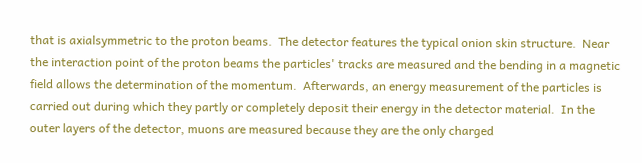that is axialsymmetric to the proton beams.  The detector features the typical onion skin structure.  Near the interaction point of the proton beams the particles' tracks are measured and the bending in a magnetic field allows the determination of the momentum.  Afterwards, an energy measurement of the particles is carried out during which they partly or completely deposit their energy in the detector material.  In the outer layers of the detector, muons are measured because they are the only charged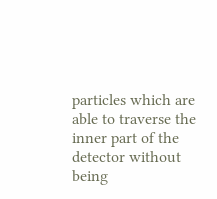particles which are able to traverse the inner part of the detector without being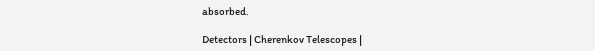absorbed.

Detectors | Cherenkov Telescopes |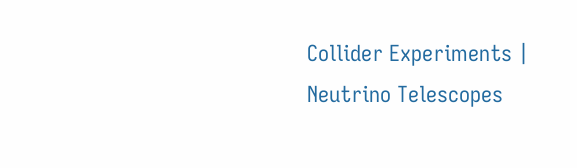Collider Experiments | Neutrino Telescopes